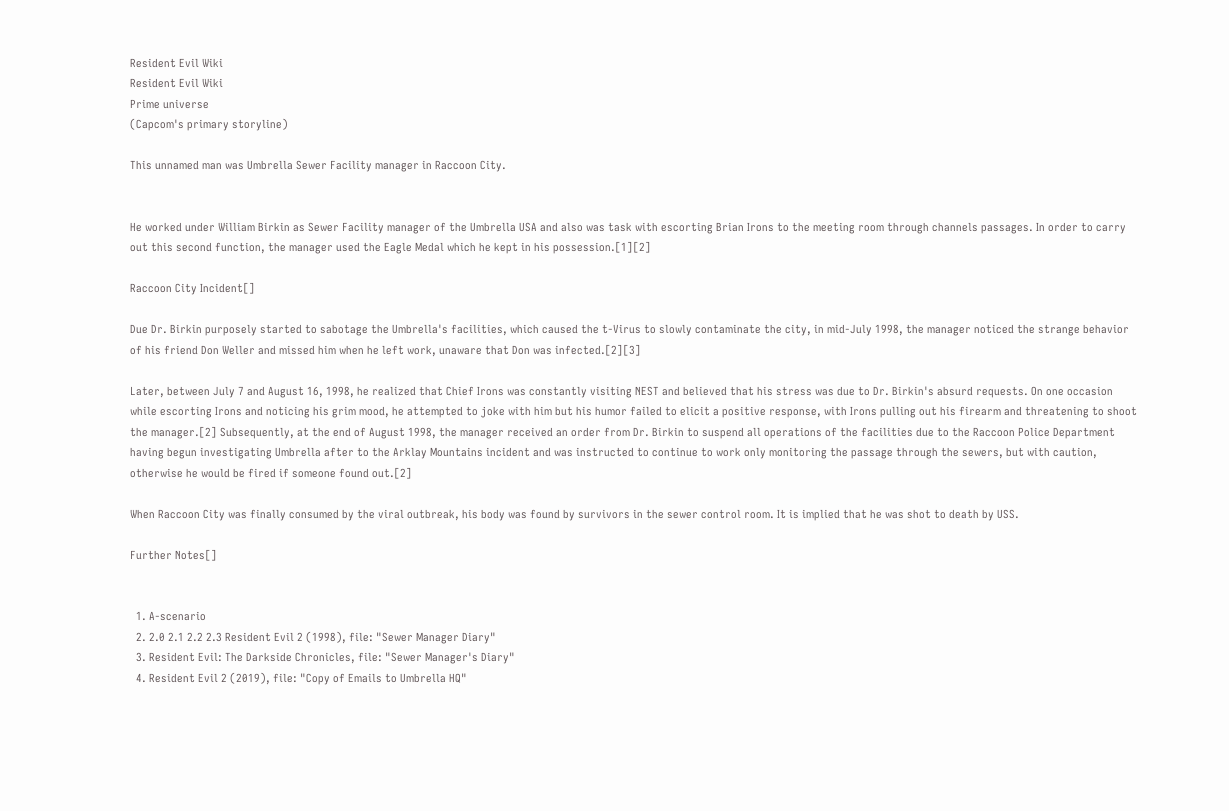Resident Evil Wiki
Resident Evil Wiki
Prime universe
(Capcom's primary storyline)

This unnamed man was Umbrella Sewer Facility manager in Raccoon City.


He worked under William Birkin as Sewer Facility manager of the Umbrella USA and also was task with escorting Brian Irons to the meeting room through channels passages. In order to carry out this second function, the manager used the Eagle Medal which he kept in his possession.[1][2]

Raccoon City Incident[]

Due Dr. Birkin purposely started to sabotage the Umbrella's facilities, which caused the t-Virus to slowly contaminate the city, in mid-July 1998, the manager noticed the strange behavior of his friend Don Weller and missed him when he left work, unaware that Don was infected.[2][3]

Later, between July 7 and August 16, 1998, he realized that Chief Irons was constantly visiting NEST and believed that his stress was due to Dr. Birkin's absurd requests. On one occasion while escorting Irons and noticing his grim mood, he attempted to joke with him but his humor failed to elicit a positive response, with Irons pulling out his firearm and threatening to shoot the manager.[2] Subsequently, at the end of August 1998, the manager received an order from Dr. Birkin to suspend all operations of the facilities due to the Raccoon Police Department having begun investigating Umbrella after to the Arklay Mountains incident and was instructed to continue to work only monitoring the passage through the sewers, but with caution, otherwise he would be fired if someone found out.[2]

When Raccoon City was finally consumed by the viral outbreak, his body was found by survivors in the sewer control room. It is implied that he was shot to death by USS.

Further Notes[]


  1. A-scenario
  2. 2.0 2.1 2.2 2.3 Resident Evil 2 (1998), file: "Sewer Manager Diary"
  3. Resident Evil: The Darkside Chronicles, file: "Sewer Manager's Diary"
  4. Resident Evil 2 (2019), file: "Copy of Emails to Umbrella HQ"